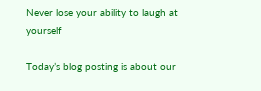Never lose your ability to laugh at yourself

Today’s blog posting is about our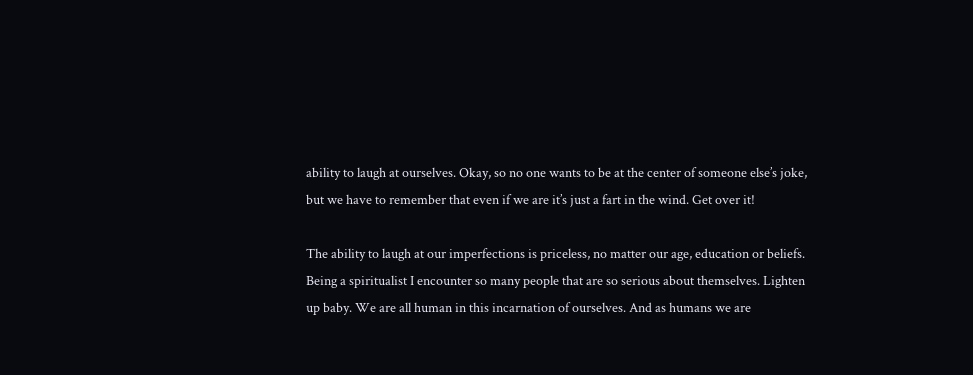ability to laugh at ourselves. Okay, so no one wants to be at the center of someone else’s joke, but we have to remember that even if we are it’s just a fart in the wind. Get over it!

The ability to laugh at our imperfections is priceless, no matter our age, education or beliefs. Being a spiritualist I encounter so many people that are so serious about themselves. Lighten up baby. We are all human in this incarnation of ourselves. And as humans we are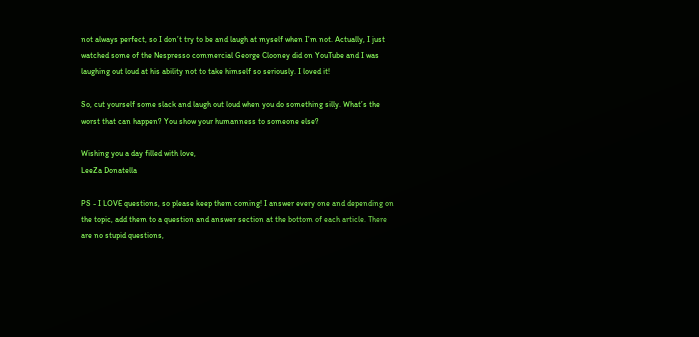not always perfect, so I don’t try to be and laugh at myself when I’m not. Actually, I just watched some of the Nespresso commercial George Clooney did on YouTube and I was laughing out loud at his ability not to take himself so seriously. I loved it!

So, cut yourself some slack and laugh out loud when you do something silly. What’s the worst that can happen? You show your humanness to someone else?

Wishing you a day filled with love,
LeeZa Donatella

PS - I LOVE questions, so please keep them coming! I answer every one and depending on the topic, add them to a question and answer section at the bottom of each article. There are no stupid questions,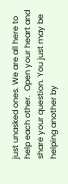just unasked ones. We are all here to help each other.  Open your heart and share your question. You just may be helping another by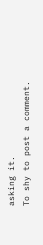asking it.
To shy to post a comment.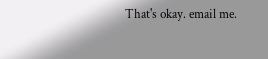That's okay. email me.